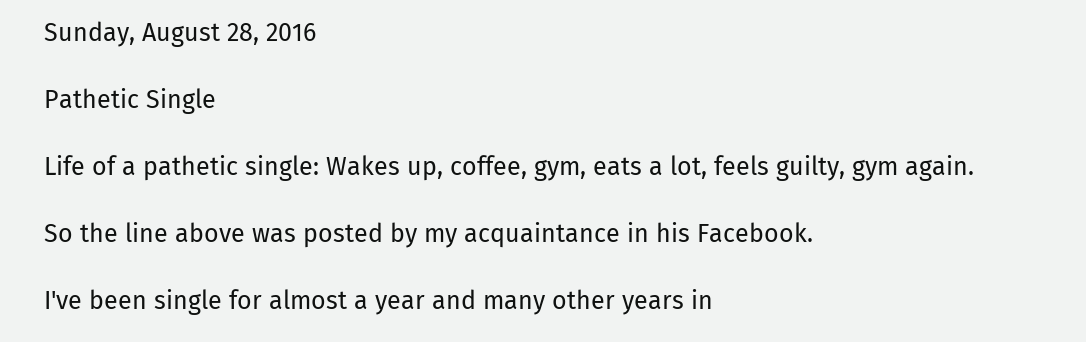Sunday, August 28, 2016

Pathetic Single

Life of a pathetic single: Wakes up, coffee, gym, eats a lot, feels guilty, gym again.

So the line above was posted by my acquaintance in his Facebook.

I've been single for almost a year and many other years in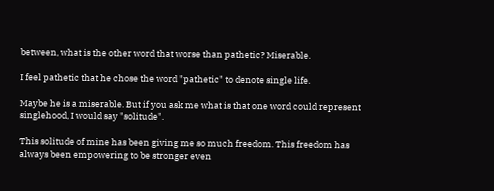between, what is the other word that worse than pathetic? Miserable.

I feel pathetic that he chose the word "pathetic" to denote single life.

Maybe he is a miserable. But if you ask me what is that one word could represent singlehood, I would say "solitude".

This solitude of mine has been giving me so much freedom. This freedom has always been empowering to be stronger even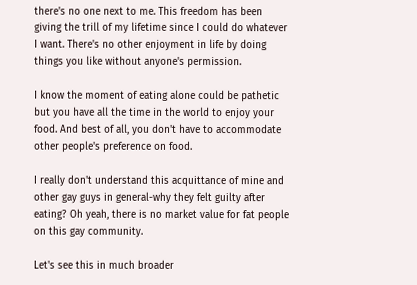there's no one next to me. This freedom has been giving the trill of my lifetime since I could do whatever I want. There's no other enjoyment in life by doing things you like without anyone's permission.

I know the moment of eating alone could be pathetic but you have all the time in the world to enjoy your food. And best of all, you don't have to accommodate other people's preference on food.

I really don't understand this acquittance of mine and other gay guys in general-why they felt guilty after eating? Oh yeah, there is no market value for fat people on this gay community.

Let's see this in much broader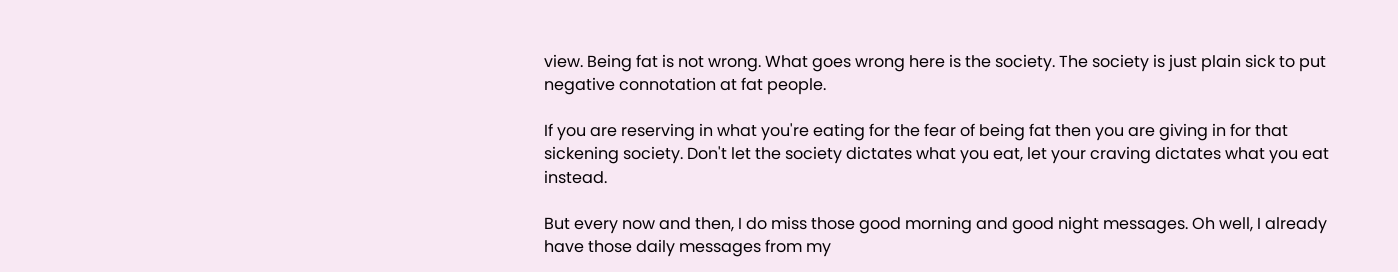view. Being fat is not wrong. What goes wrong here is the society. The society is just plain sick to put negative connotation at fat people.

If you are reserving in what you're eating for the fear of being fat then you are giving in for that sickening society. Don't let the society dictates what you eat, let your craving dictates what you eat instead.

But every now and then, I do miss those good morning and good night messages. Oh well, I already have those daily messages from my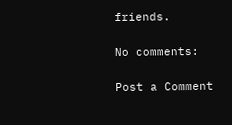friends.

No comments:

Post a Comment